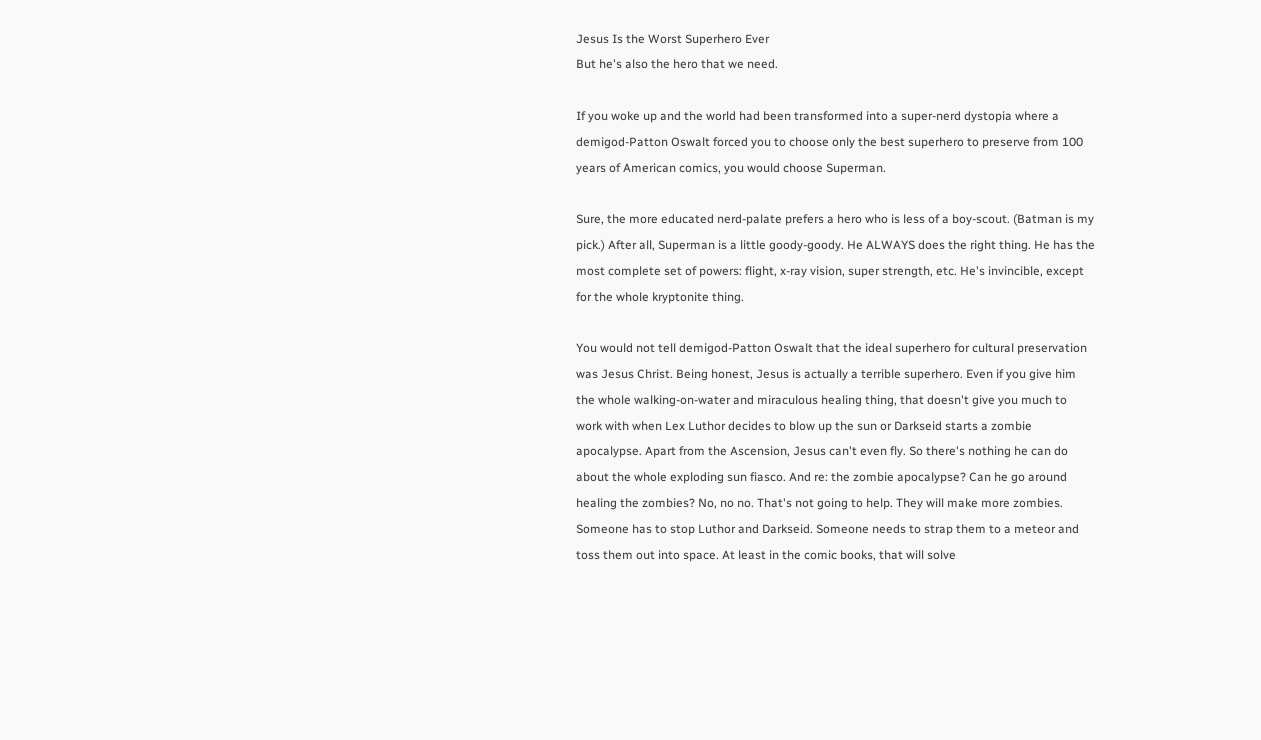Jesus Is the Worst Superhero Ever
But he's also the hero that we need.

If you woke up and the world had been transformed into a super-nerd dystopia where a demigod-Patton Oswalt forced you to choose only the best superhero to preserve from 100 years of American comics, you would choose Superman.

Sure, the more educated nerd-palate prefers a hero who is less of a boy-scout. (Batman is my pick.) After all, Superman is a little goody-goody. He ALWAYS does the right thing. He has the most complete set of powers: flight, x-ray vision, super strength, etc. He's invincible, except for the whole kryptonite thing.

You would not tell demigod-Patton Oswalt that the ideal superhero for cultural preservation was Jesus Christ. Being honest, Jesus is actually a terrible superhero. Even if you give him the whole walking-on-water and miraculous healing thing, that doesn't give you much to work with when Lex Luthor decides to blow up the sun or Darkseid starts a zombie apocalypse. Apart from the Ascension, Jesus can't even fly. So there's nothing he can do about the whole exploding sun fiasco. And re: the zombie apocalypse? Can he go around healing the zombies? No, no no. That's not going to help. They will make more zombies. Someone has to stop Luthor and Darkseid. Someone needs to strap them to a meteor and toss them out into space. At least in the comic books, that will solve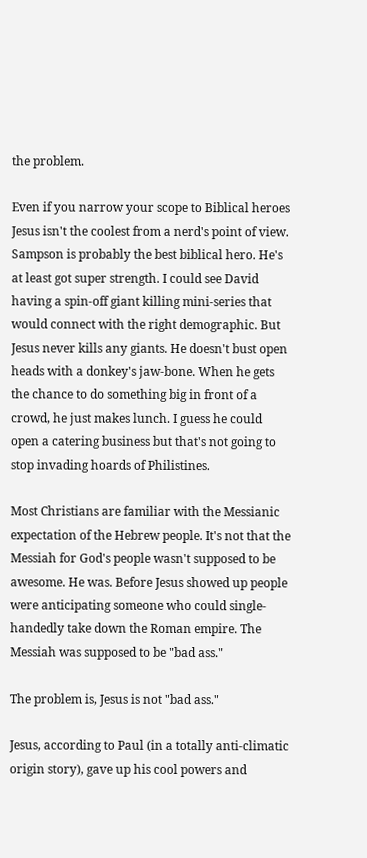the problem.

Even if you narrow your scope to Biblical heroes Jesus isn't the coolest from a nerd's point of view. Sampson is probably the best biblical hero. He's at least got super strength. I could see David having a spin-off giant killing mini-series that would connect with the right demographic. But Jesus never kills any giants. He doesn't bust open heads with a donkey's jaw-bone. When he gets the chance to do something big in front of a crowd, he just makes lunch. I guess he could open a catering business but that's not going to stop invading hoards of Philistines.

Most Christians are familiar with the Messianic expectation of the Hebrew people. It's not that the Messiah for God's people wasn't supposed to be awesome. He was. Before Jesus showed up people were anticipating someone who could single-handedly take down the Roman empire. The Messiah was supposed to be "bad ass."

The problem is, Jesus is not "bad ass."

Jesus, according to Paul (in a totally anti-climatic origin story), gave up his cool powers and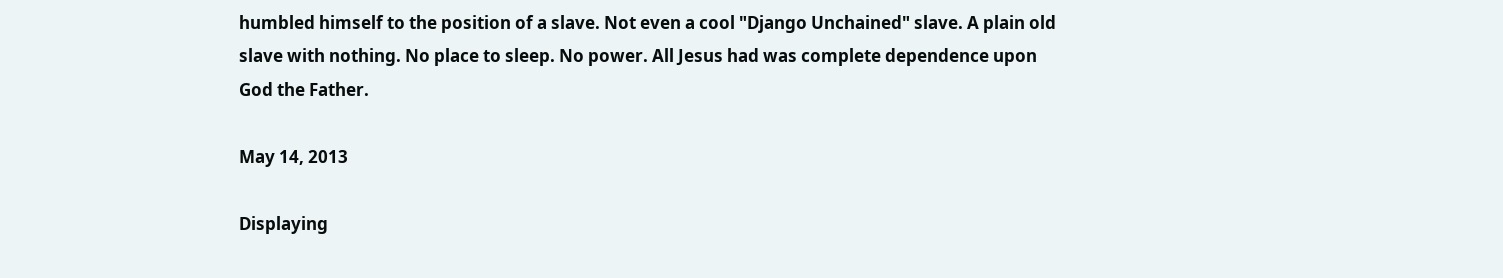humbled himself to the position of a slave. Not even a cool "Django Unchained" slave. A plain old slave with nothing. No place to sleep. No power. All Jesus had was complete dependence upon God the Father.

May 14, 2013

Displaying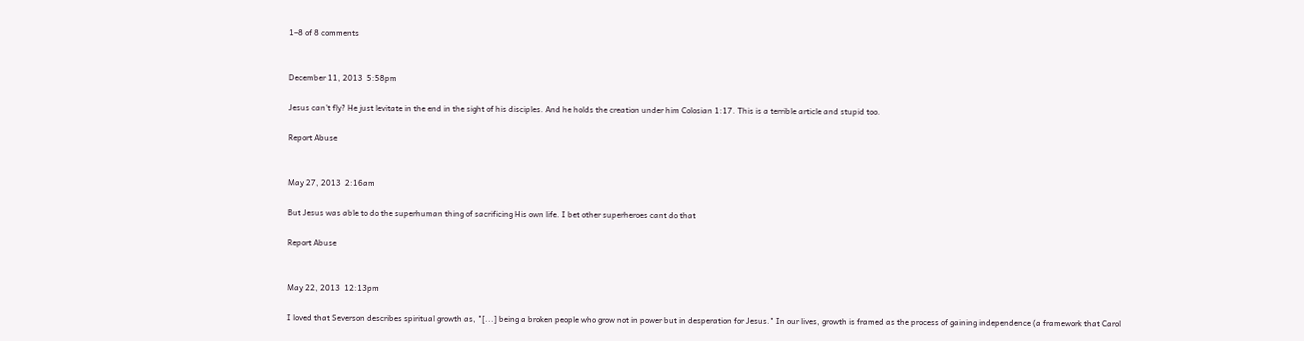1–8 of 8 comments


December 11, 2013  5:58pm

Jesus can't fly? He just levitate in the end in the sight of his disciples. And he holds the creation under him Colosian 1:17. This is a terrible article and stupid too.

Report Abuse


May 27, 2013  2:16am

But Jesus was able to do the superhuman thing of sacrificing His own life. I bet other superheroes cant do that

Report Abuse


May 22, 2013  12:13pm

I loved that Severson describes spiritual growth as, "[...] being a broken people who grow not in power but in desperation for Jesus." In our lives, growth is framed as the process of gaining independence (a framework that Carol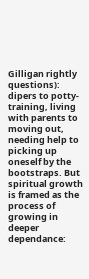Gilligan rightly questions): dipers to potty-training, living with parents to moving out, needing help to picking up oneself by the bootstraps. But spiritual growth is framed as the process of growing in deeper dependance: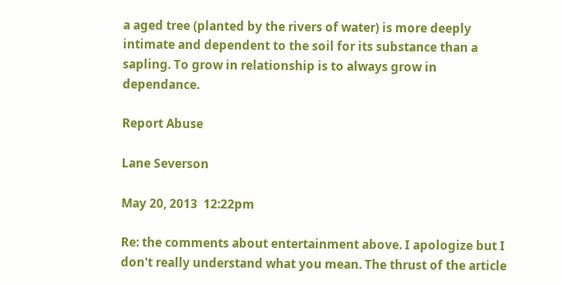a aged tree (planted by the rivers of water) is more deeply intimate and dependent to the soil for its substance than a sapling. To grow in relationship is to always grow in dependance.

Report Abuse

Lane Severson

May 20, 2013  12:22pm

Re: the comments about entertainment above. I apologize but I don't really understand what you mean. The thrust of the article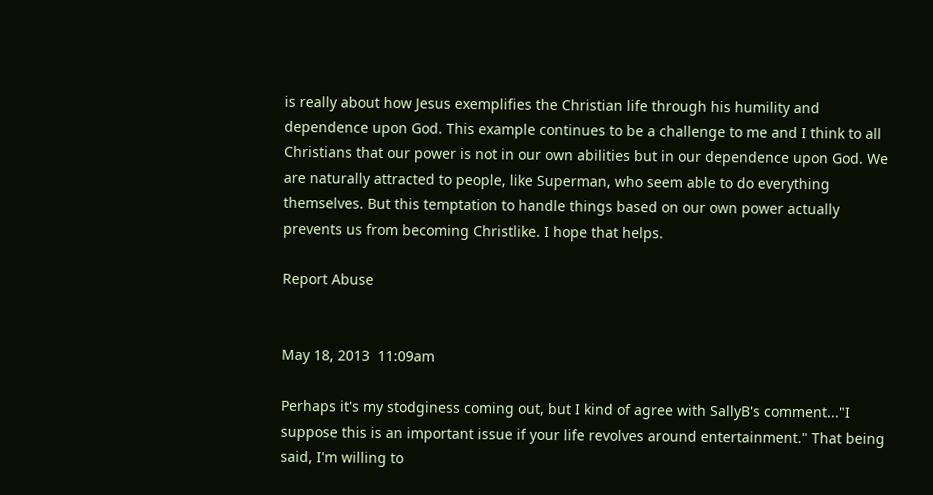is really about how Jesus exemplifies the Christian life through his humility and dependence upon God. This example continues to be a challenge to me and I think to all Christians that our power is not in our own abilities but in our dependence upon God. We are naturally attracted to people, like Superman, who seem able to do everything themselves. But this temptation to handle things based on our own power actually prevents us from becoming Christlike. I hope that helps.

Report Abuse


May 18, 2013  11:09am

Perhaps it's my stodginess coming out, but I kind of agree with SallyB's comment..."I suppose this is an important issue if your life revolves around entertainment." That being said, I'm willing to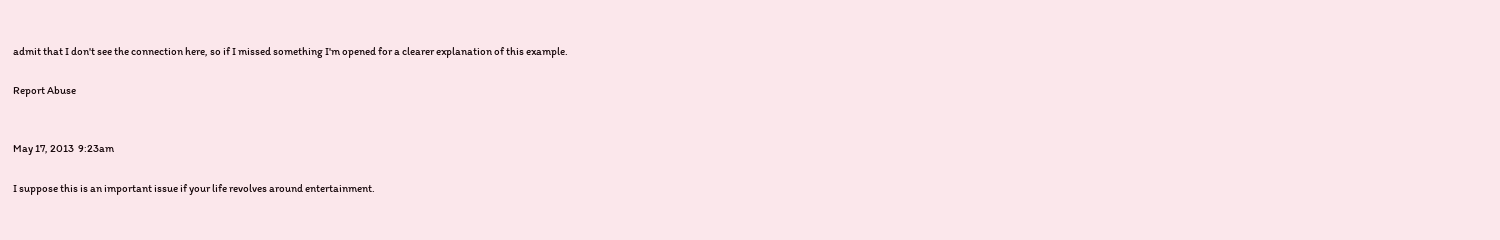admit that I don't see the connection here, so if I missed something I'm opened for a clearer explanation of this example.

Report Abuse


May 17, 2013  9:23am

I suppose this is an important issue if your life revolves around entertainment.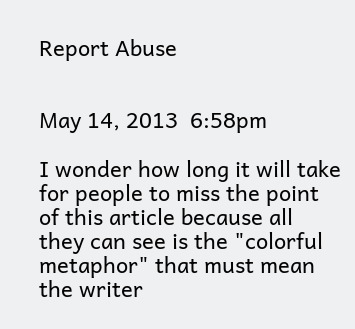Report Abuse


May 14, 2013  6:58pm

I wonder how long it will take for people to miss the point of this article because all they can see is the "colorful metaphor" that must mean the writer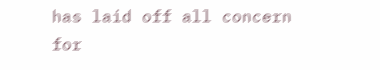has laid off all concern for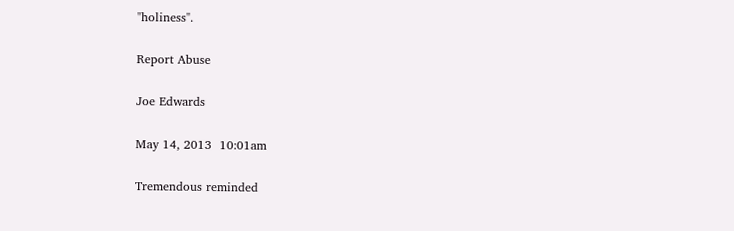"holiness".

Report Abuse

Joe Edwards

May 14, 2013  10:01am

Tremendous reminded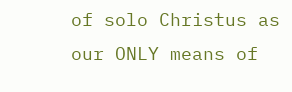of solo Christus as our ONLY means of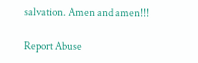salvation. Amen and amen!!!

Report Abuse